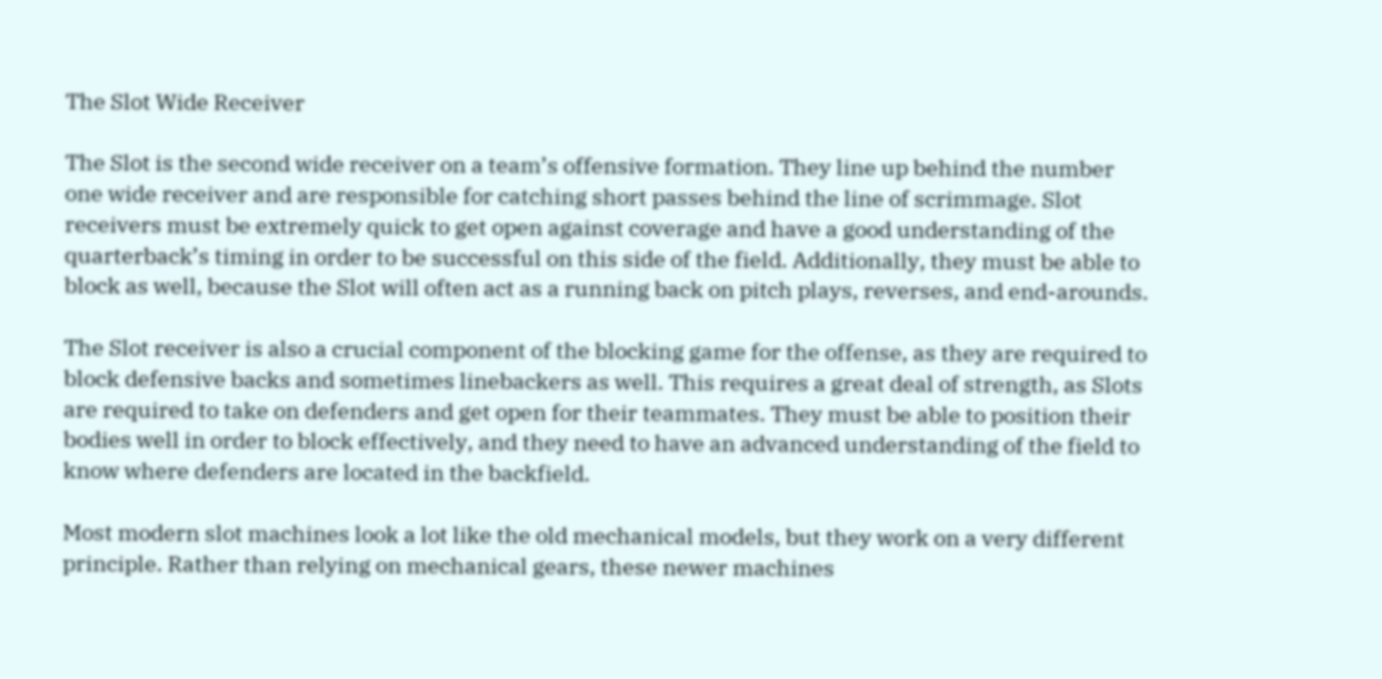The Slot Wide Receiver

The Slot is the second wide receiver on a team’s offensive formation. They line up behind the number one wide receiver and are responsible for catching short passes behind the line of scrimmage. Slot receivers must be extremely quick to get open against coverage and have a good understanding of the quarterback’s timing in order to be successful on this side of the field. Additionally, they must be able to block as well, because the Slot will often act as a running back on pitch plays, reverses, and end-arounds.

The Slot receiver is also a crucial component of the blocking game for the offense, as they are required to block defensive backs and sometimes linebackers as well. This requires a great deal of strength, as Slots are required to take on defenders and get open for their teammates. They must be able to position their bodies well in order to block effectively, and they need to have an advanced understanding of the field to know where defenders are located in the backfield.

Most modern slot machines look a lot like the old mechanical models, but they work on a very different principle. Rather than relying on mechanical gears, these newer machines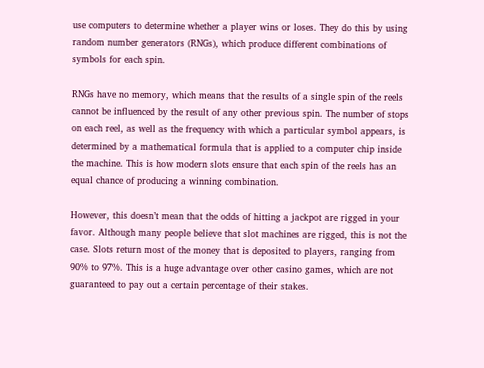use computers to determine whether a player wins or loses. They do this by using random number generators (RNGs), which produce different combinations of symbols for each spin.

RNGs have no memory, which means that the results of a single spin of the reels cannot be influenced by the result of any other previous spin. The number of stops on each reel, as well as the frequency with which a particular symbol appears, is determined by a mathematical formula that is applied to a computer chip inside the machine. This is how modern slots ensure that each spin of the reels has an equal chance of producing a winning combination.

However, this doesn’t mean that the odds of hitting a jackpot are rigged in your favor. Although many people believe that slot machines are rigged, this is not the case. Slots return most of the money that is deposited to players, ranging from 90% to 97%. This is a huge advantage over other casino games, which are not guaranteed to pay out a certain percentage of their stakes.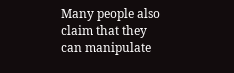Many people also claim that they can manipulate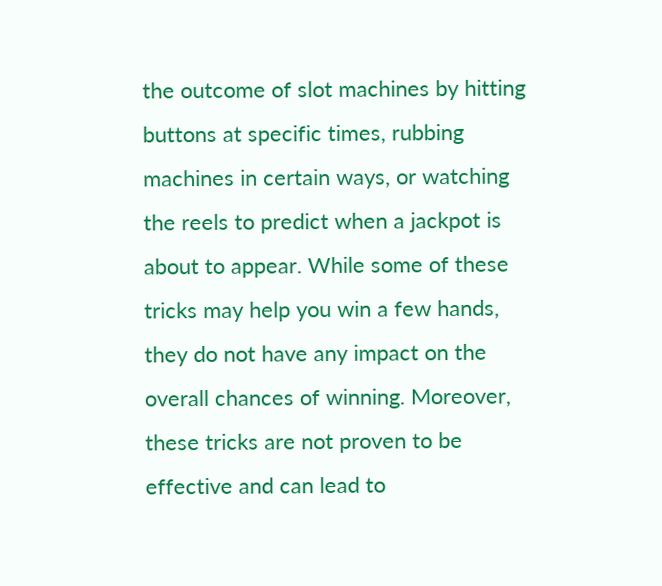the outcome of slot machines by hitting buttons at specific times, rubbing machines in certain ways, or watching the reels to predict when a jackpot is about to appear. While some of these tricks may help you win a few hands, they do not have any impact on the overall chances of winning. Moreover, these tricks are not proven to be effective and can lead to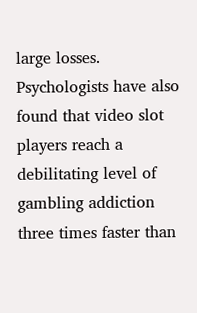large losses. Psychologists have also found that video slot players reach a debilitating level of gambling addiction three times faster than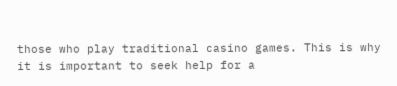those who play traditional casino games. This is why it is important to seek help for a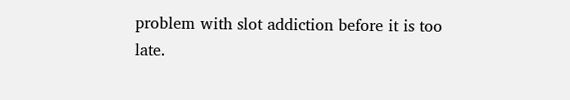problem with slot addiction before it is too late.